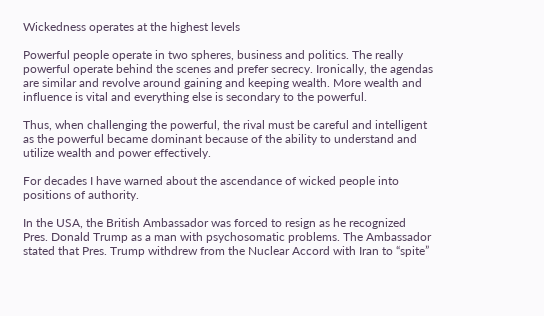Wickedness operates at the highest levels

Powerful people operate in two spheres, business and politics. The really powerful operate behind the scenes and prefer secrecy. Ironically, the agendas are similar and revolve around gaining and keeping wealth. More wealth and influence is vital and everything else is secondary to the powerful.

Thus, when challenging the powerful, the rival must be careful and intelligent as the powerful became dominant because of the ability to understand and utilize wealth and power effectively.

For decades I have warned about the ascendance of wicked people into positions of authority.

In the USA, the British Ambassador was forced to resign as he recognized Pres. Donald Trump as a man with psychosomatic problems. The Ambassador stated that Pres. Trump withdrew from the Nuclear Accord with Iran to “spite”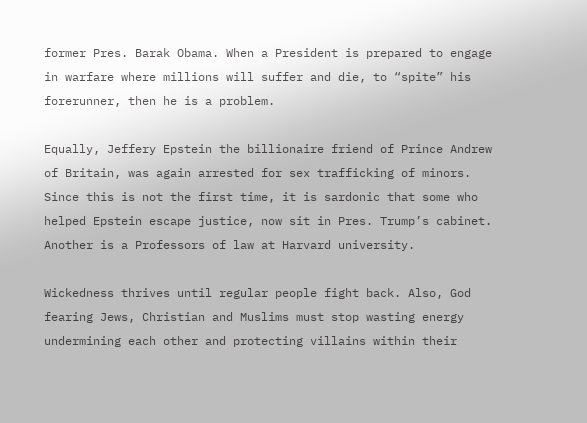former Pres. Barak Obama. When a President is prepared to engage in warfare where millions will suffer and die, to “spite” his forerunner, then he is a problem.

Equally, Jeffery Epstein the billionaire friend of Prince Andrew of Britain, was again arrested for sex trafficking of minors. Since this is not the first time, it is sardonic that some who helped Epstein escape justice, now sit in Pres. Trump’s cabinet. Another is a Professors of law at Harvard university.

Wickedness thrives until regular people fight back. Also, God fearing Jews, Christian and Muslims must stop wasting energy undermining each other and protecting villains within their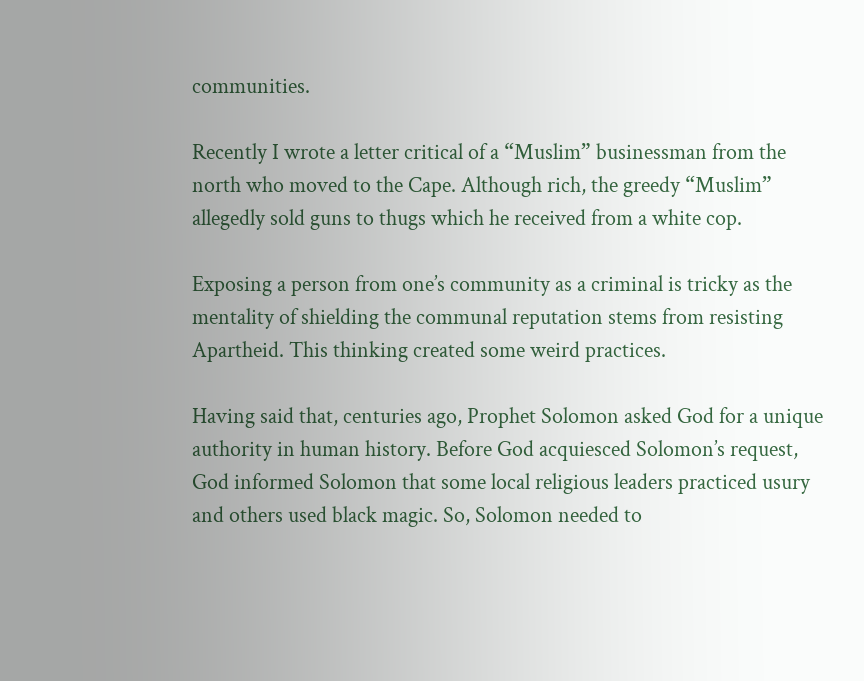communities.

Recently I wrote a letter critical of a “Muslim” businessman from the north who moved to the Cape. Although rich, the greedy “Muslim” allegedly sold guns to thugs which he received from a white cop.

Exposing a person from one’s community as a criminal is tricky as the mentality of shielding the communal reputation stems from resisting Apartheid. This thinking created some weird practices.

Having said that, centuries ago, Prophet Solomon asked God for a unique authority in human history. Before God acquiesced Solomon’s request, God informed Solomon that some local religious leaders practiced usury and others used black magic. So, Solomon needed to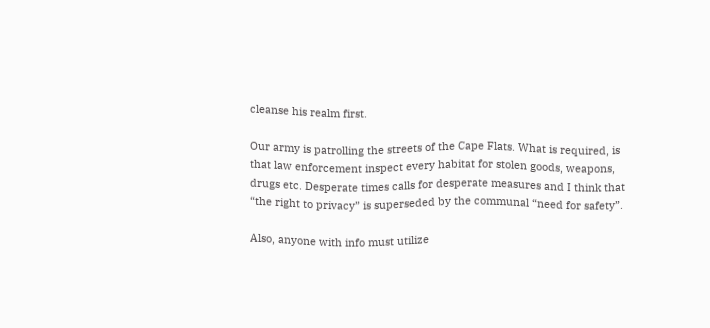cleanse his realm first.

Our army is patrolling the streets of the Cape Flats. What is required, is that law enforcement inspect every habitat for stolen goods, weapons, drugs etc. Desperate times calls for desperate measures and I think that “the right to privacy” is superseded by the communal “need for safety”.

Also, anyone with info must utilize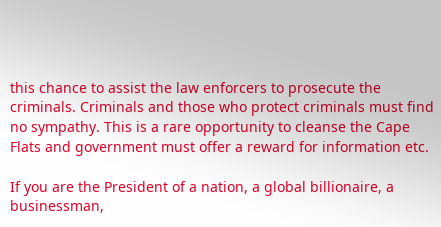this chance to assist the law enforcers to prosecute the criminals. Criminals and those who protect criminals must find no sympathy. This is a rare opportunity to cleanse the Cape Flats and government must offer a reward for information etc.

If you are the President of a nation, a global billionaire, a businessman,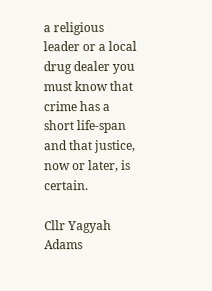a religious leader or a local drug dealer you must know that crime has a short life-span and that justice, now or later, is certain.

Cllr Yagyah Adams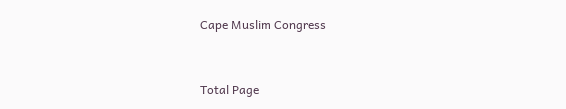Cape Muslim Congress



Total Page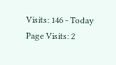Visits: 146 - Today Page Visits: 2